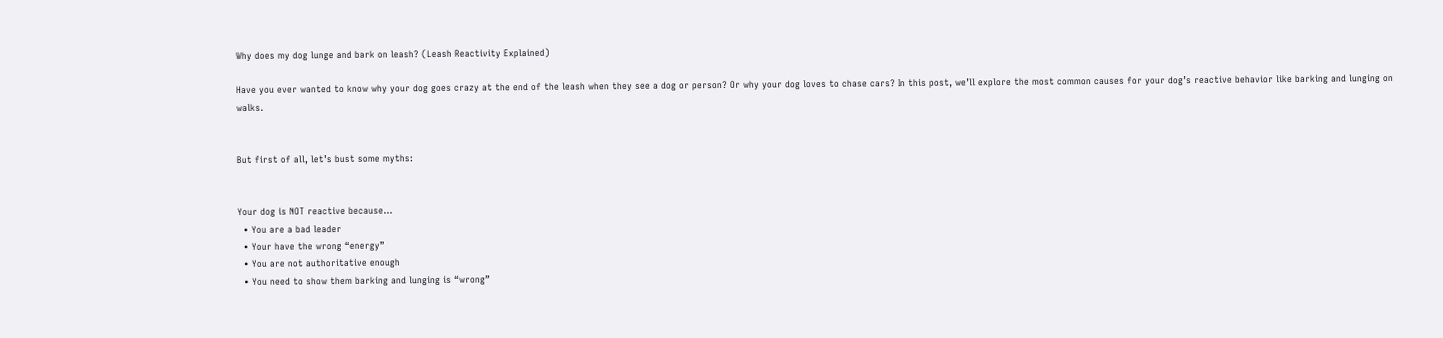Why does my dog lunge and bark on leash? (Leash Reactivity Explained)

Have you ever wanted to know why your dog goes crazy at the end of the leash when they see a dog or person? Or why your dog loves to chase cars? In this post, we’ll explore the most common causes for your dog’s reactive behavior like barking and lunging on walks.


But first of all, let’s bust some myths:


Your dog is NOT reactive because…
  • You are a bad leader
  • Your have the wrong “energy”
  • You are not authoritative enough
  • You need to show them barking and lunging is “wrong”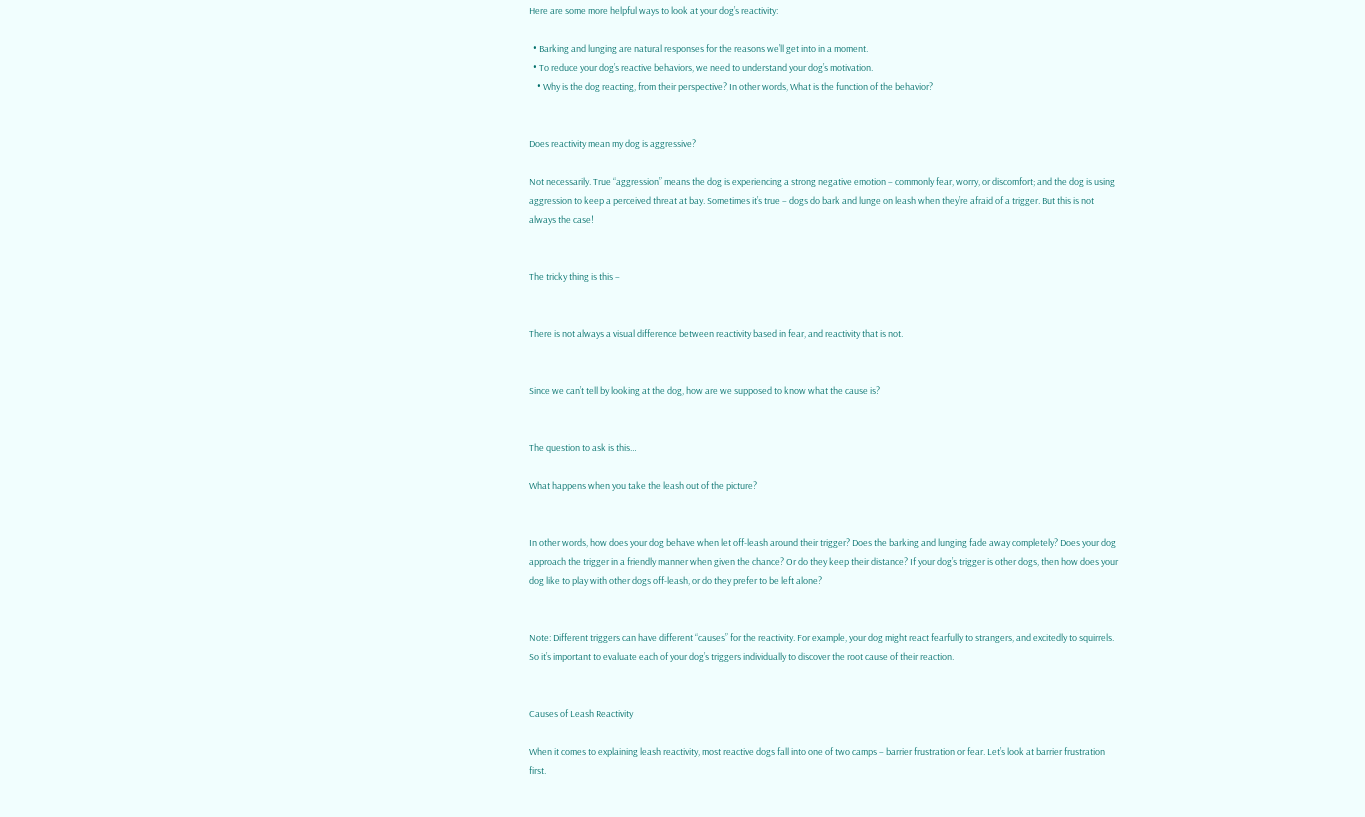Here are some more helpful ways to look at your dog’s reactivity:

  • Barking and lunging are natural responses for the reasons we’ll get into in a moment.
  • To reduce your dog’s reactive behaviors, we need to understand your dog’s motivation.
    • Why is the dog reacting, from their perspective? In other words, What is the function of the behavior?


Does reactivity mean my dog is aggressive?

Not necessarily. True “aggression” means the dog is experiencing a strong negative emotion – commonly fear, worry, or discomfort; and the dog is using aggression to keep a perceived threat at bay. Sometimes it’s true – dogs do bark and lunge on leash when they’re afraid of a trigger. But this is not always the case!


The tricky thing is this –


There is not always a visual difference between reactivity based in fear, and reactivity that is not.


Since we can’t tell by looking at the dog, how are we supposed to know what the cause is?


The question to ask is this…

What happens when you take the leash out of the picture?


In other words, how does your dog behave when let off-leash around their trigger? Does the barking and lunging fade away completely? Does your dog approach the trigger in a friendly manner when given the chance? Or do they keep their distance? If your dog’s trigger is other dogs, then how does your dog like to play with other dogs off-leash, or do they prefer to be left alone?


Note: Different triggers can have different “causes” for the reactivity. For example, your dog might react fearfully to strangers, and excitedly to squirrels. So it’s important to evaluate each of your dog’s triggers individually to discover the root cause of their reaction.


Causes of Leash Reactivity

When it comes to explaining leash reactivity, most reactive dogs fall into one of two camps – barrier frustration or fear. Let’s look at barrier frustration first.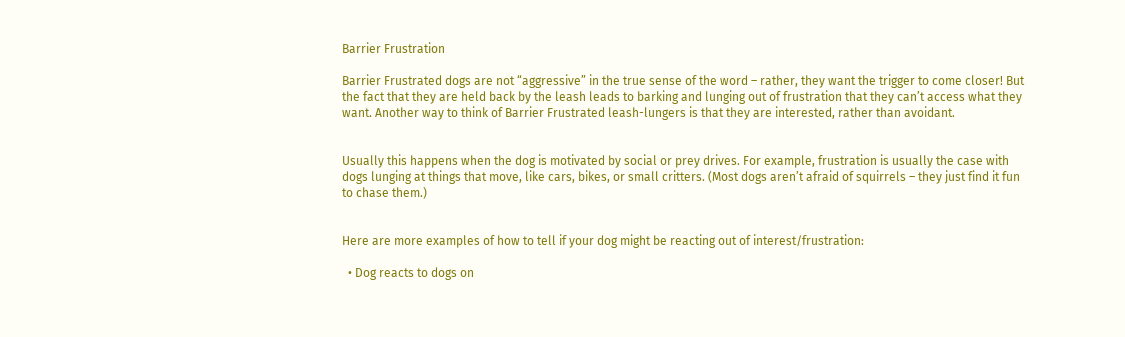Barrier Frustration

Barrier Frustrated dogs are not “aggressive” in the true sense of the word – rather, they want the trigger to come closer! But the fact that they are held back by the leash leads to barking and lunging out of frustration that they can’t access what they want. Another way to think of Barrier Frustrated leash-lungers is that they are interested, rather than avoidant.


Usually this happens when the dog is motivated by social or prey drives. For example, frustration is usually the case with dogs lunging at things that move, like cars, bikes, or small critters. (Most dogs aren’t afraid of squirrels – they just find it fun to chase them.)


Here are more examples of how to tell if your dog might be reacting out of interest/frustration:

  • Dog reacts to dogs on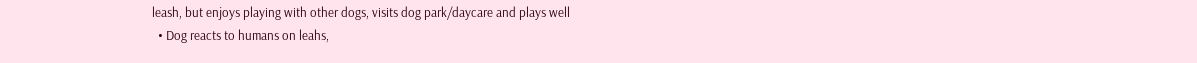leash, but enjoys playing with other dogs, visits dog park/daycare and plays well
  • Dog reacts to humans on leahs,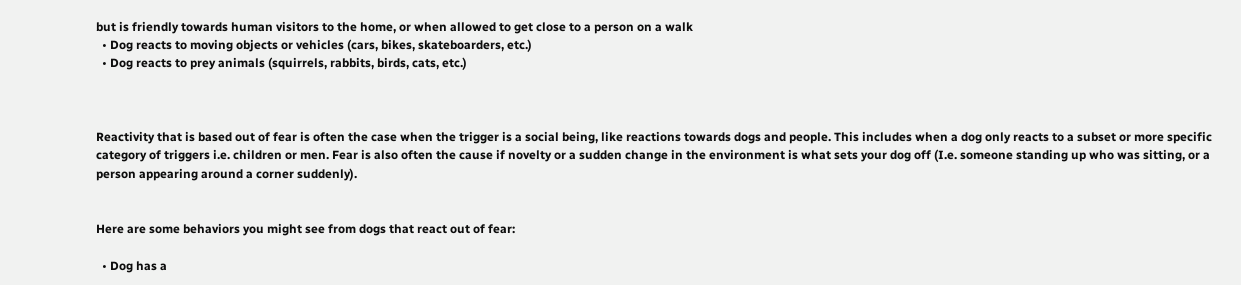but is friendly towards human visitors to the home, or when allowed to get close to a person on a walk
  • Dog reacts to moving objects or vehicles (cars, bikes, skateboarders, etc.)
  • Dog reacts to prey animals (squirrels, rabbits, birds, cats, etc.)



Reactivity that is based out of fear is often the case when the trigger is a social being, like reactions towards dogs and people. This includes when a dog only reacts to a subset or more specific category of triggers i.e. children or men. Fear is also often the cause if novelty or a sudden change in the environment is what sets your dog off (I.e. someone standing up who was sitting, or a person appearing around a corner suddenly).


Here are some behaviors you might see from dogs that react out of fear:

  • Dog has a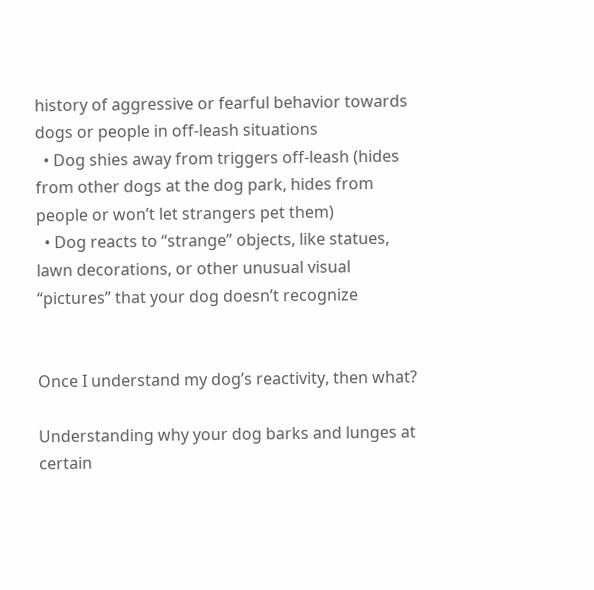history of aggressive or fearful behavior towards dogs or people in off-leash situations
  • Dog shies away from triggers off-leash (hides from other dogs at the dog park, hides from people or won’t let strangers pet them)
  • Dog reacts to “strange” objects, like statues, lawn decorations, or other unusual visual “pictures” that your dog doesn’t recognize


Once I understand my dog’s reactivity, then what?

Understanding why your dog barks and lunges at certain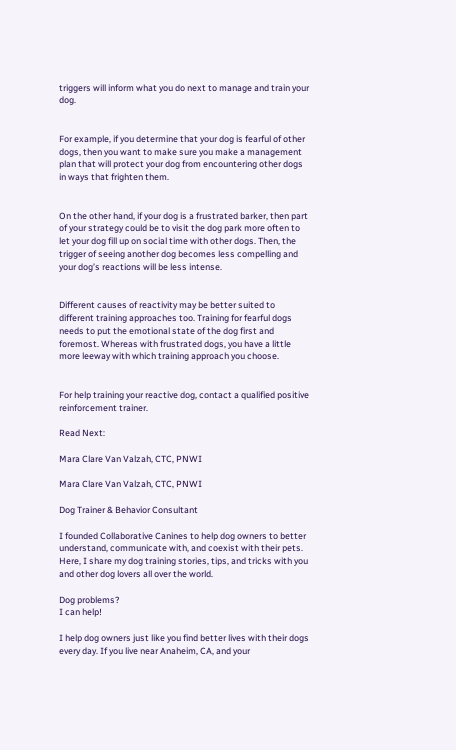triggers will inform what you do next to manage and train your dog.


For example, if you determine that your dog is fearful of other dogs, then you want to make sure you make a management plan that will protect your dog from encountering other dogs in ways that frighten them.


On the other hand, if your dog is a frustrated barker, then part of your strategy could be to visit the dog park more often to let your dog fill up on social time with other dogs. Then, the trigger of seeing another dog becomes less compelling and your dog’s reactions will be less intense.


Different causes of reactivity may be better suited to different training approaches too. Training for fearful dogs needs to put the emotional state of the dog first and foremost. Whereas with frustrated dogs, you have a little more leeway with which training approach you choose.


For help training your reactive dog, contact a qualified positive reinforcement trainer.

Read Next:

Mara Clare Van Valzah, CTC, PNWI

Mara Clare Van Valzah, CTC, PNWI

Dog Trainer & Behavior Consultant

I founded Collaborative Canines to help dog owners to better understand, communicate with, and coexist with their pets. Here, I share my dog training stories, tips, and tricks with you and other dog lovers all over the world.

Dog problems?
I can help!

I help dog owners just like you find better lives with their dogs every day. If you live near Anaheim, CA, and your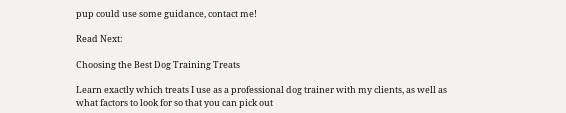pup could use some guidance, contact me!

Read Next:

Choosing the Best Dog Training Treats

Learn exactly which treats I use as a professional dog trainer with my clients, as well as what factors to look for so that you can pick out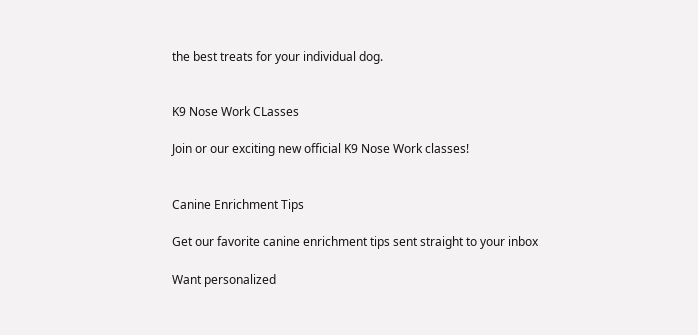the best treats for your individual dog.


K9 Nose Work CLasses

Join or our exciting new official K9 Nose Work classes!


Canine Enrichment Tips

Get our favorite canine enrichment tips sent straight to your inbox

Want personalized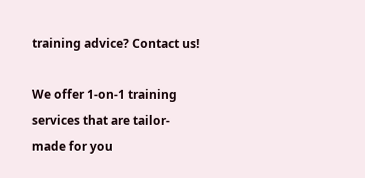training advice? Contact us!

We offer 1-on-1 training services that are tailor-made for you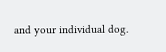and your individual dog.